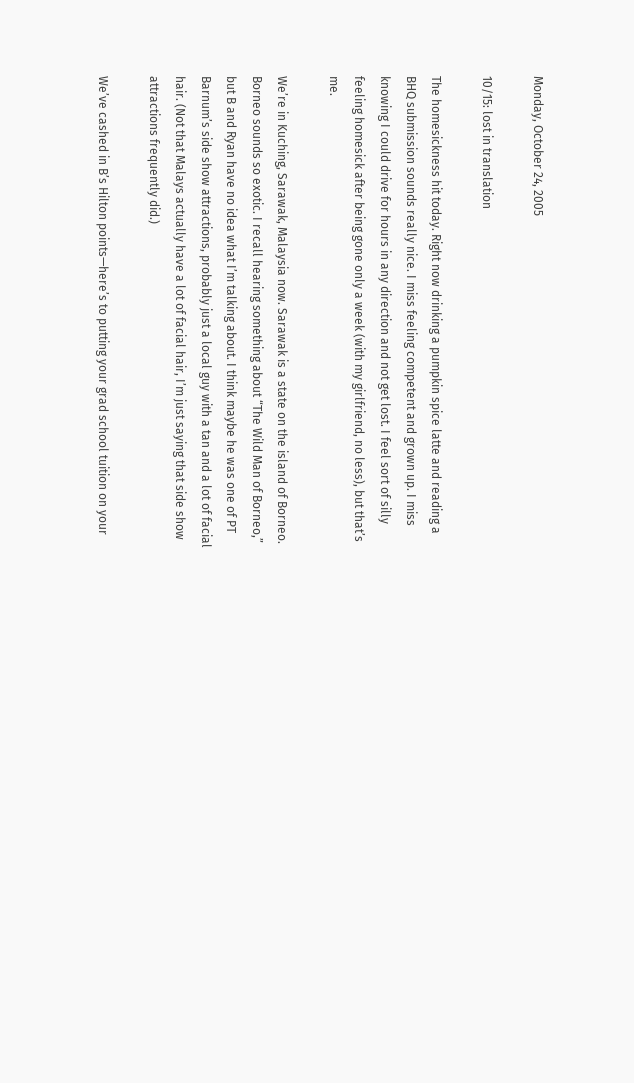Monday, October 24, 2005

10/15: lost in translation

The homesickness hit today. Right now drinking a pumpkin spice latte and reading a BHQ submission sounds really nice. I miss feeling competent and grown up. I miss knowing I could drive for hours in any direction and not get lost. I feel sort of silly feeling homesick after being gone only a week (with my girlfriend, no less), but that’s me.

We’re in Kuching, Sarawak, Malaysia now. Sarawak is a state on the island of Borneo. Borneo sounds so exotic. I recall hearing something about “The Wild Man of Borneo,” but B and Ryan have no idea what I’m talking about. I think maybe he was one of PT Barnum’s side show attractions, probably just a local guy with a tan and a lot of facial hair. (Not that Malays actually have a lot of facial hair, I’m just saying that side show attractions frequently did.)

We’ve cashed in B’s Hilton points—here’s to putting your grad school tuition on your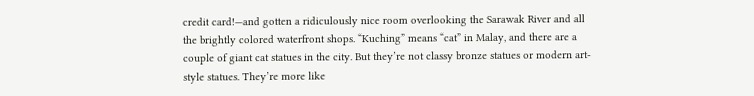credit card!—and gotten a ridiculously nice room overlooking the Sarawak River and all the brightly colored waterfront shops. “Kuching” means “cat” in Malay, and there are a couple of giant cat statues in the city. But they’re not classy bronze statues or modern art-style statues. They’re more like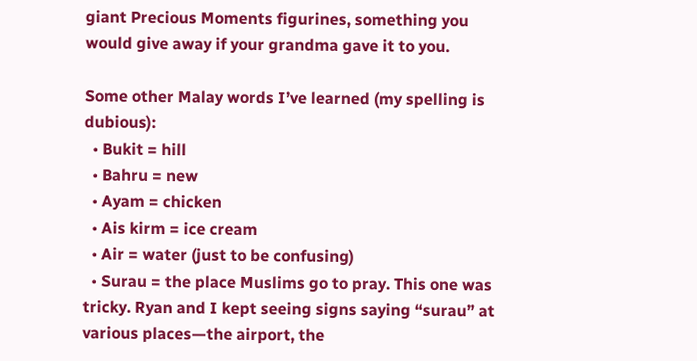giant Precious Moments figurines, something you would give away if your grandma gave it to you.

Some other Malay words I’ve learned (my spelling is dubious):
  • Bukit = hill
  • Bahru = new
  • Ayam = chicken
  • Ais kirm = ice cream
  • Air = water (just to be confusing)
  • Surau = the place Muslims go to pray. This one was tricky. Ryan and I kept seeing signs saying “surau” at various places—the airport, the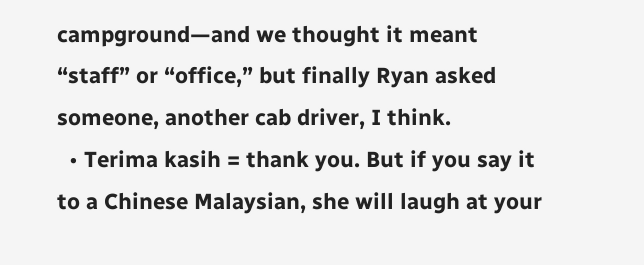campground—and we thought it meant “staff” or “office,” but finally Ryan asked someone, another cab driver, I think.
  • Terima kasih = thank you. But if you say it to a Chinese Malaysian, she will laugh at your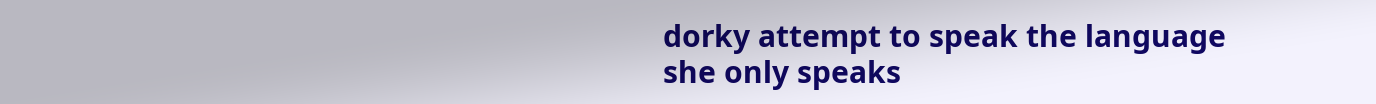dorky attempt to speak the language she only speaks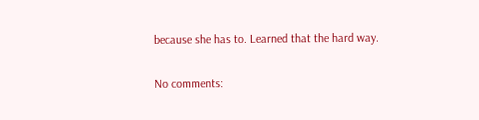because she has to. Learned that the hard way.

No comments: